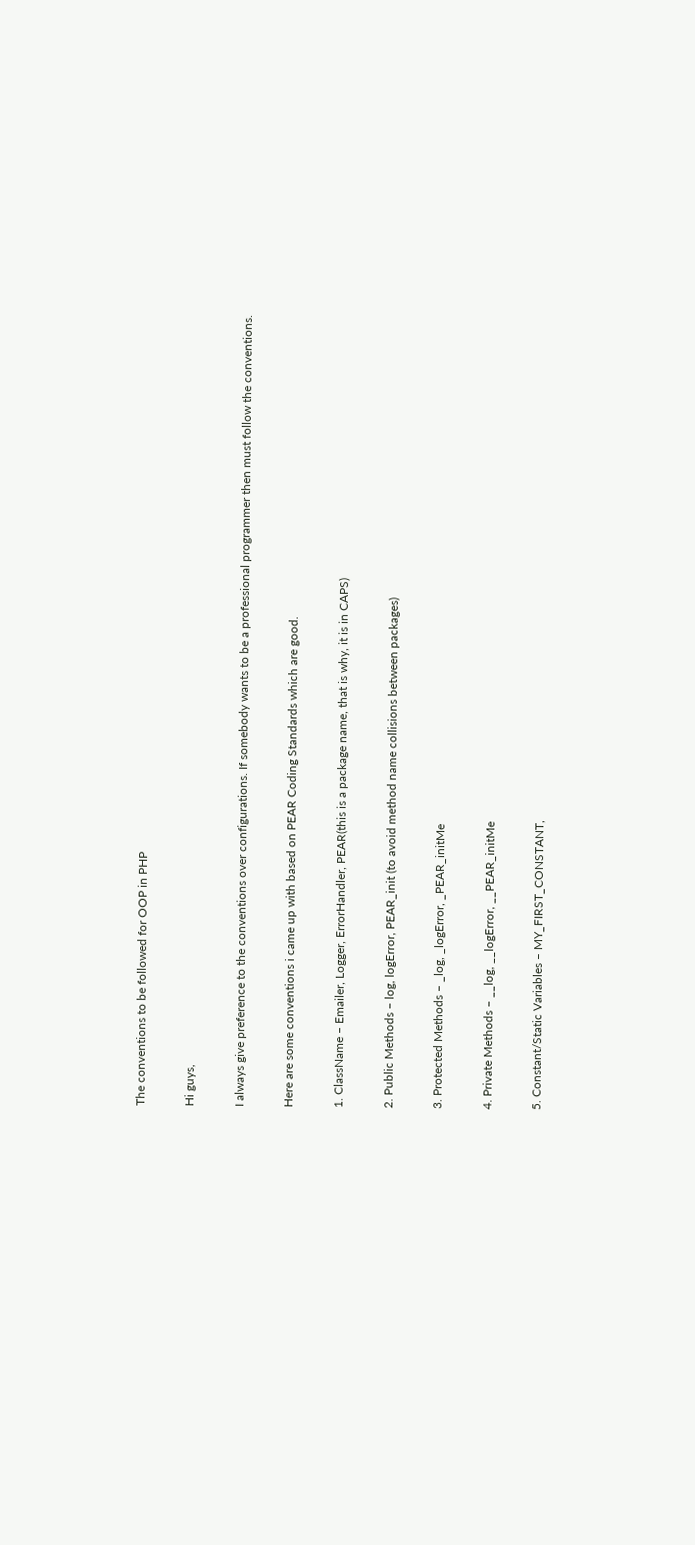The conventions to be followed for OOP in PHP

Hi guys,

I always give preference to the conventions over configurations. If somebody wants to be a professional programmer then must follow the conventions.

Here are some conventions i came up with based on PEAR Coding Standards which are good.

1. ClassName – Emailer, Logger, ErrorHandler, PEAR(this is a package name, that is why, it is in CAPS)

2. Public Methods – log, logError, PEAR_init (to avoid method name collisions between packages)

3. Protected Methods – _log, _logError, _PEAR_initMe

4. Private Methods – __log, __logError, __PEAR_initMe

5. Constant/Static Variables – MY_FIRST_CONSTANT,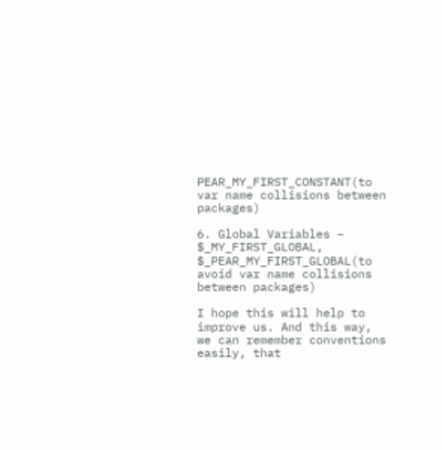PEAR_MY_FIRST_CONSTANT(to var name collisions between packages)

6. Global Variables – $_MY_FIRST_GLOBAL, $_PEAR_MY_FIRST_GLOBAL(to avoid var name collisions between packages)

I hope this will help to improve us. And this way, we can remember conventions easily, that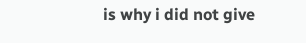is why i did not give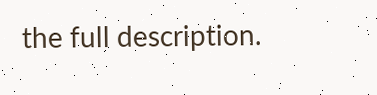the full description.